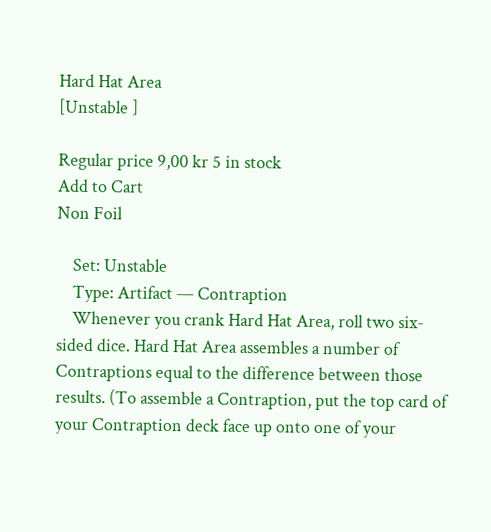Hard Hat Area
[Unstable ]

Regular price 9,00 kr 5 in stock
Add to Cart
Non Foil

    Set: Unstable
    Type: Artifact — Contraption
    Whenever you crank Hard Hat Area, roll two six-sided dice. Hard Hat Area assembles a number of Contraptions equal to the difference between those results. (To assemble a Contraption, put the top card of your Contraption deck face up onto one of your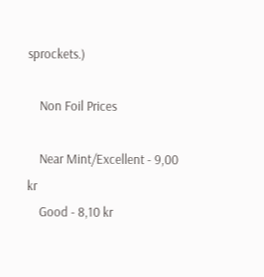sprockets.)

    Non Foil Prices

    Near Mint/Excellent - 9,00 kr
    Good - 8,10 kr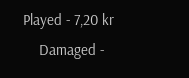Played - 7,20 kr
    Damaged -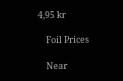4,95 kr

    Foil Prices

    Near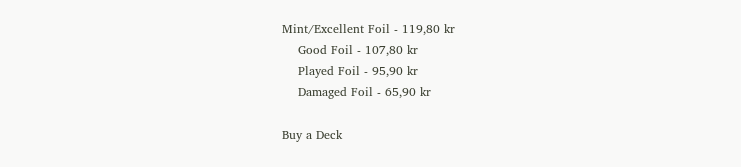Mint/Excellent Foil - 119,80 kr
    Good Foil - 107,80 kr
    Played Foil - 95,90 kr
    Damaged Foil - 65,90 kr

Buy a Deck